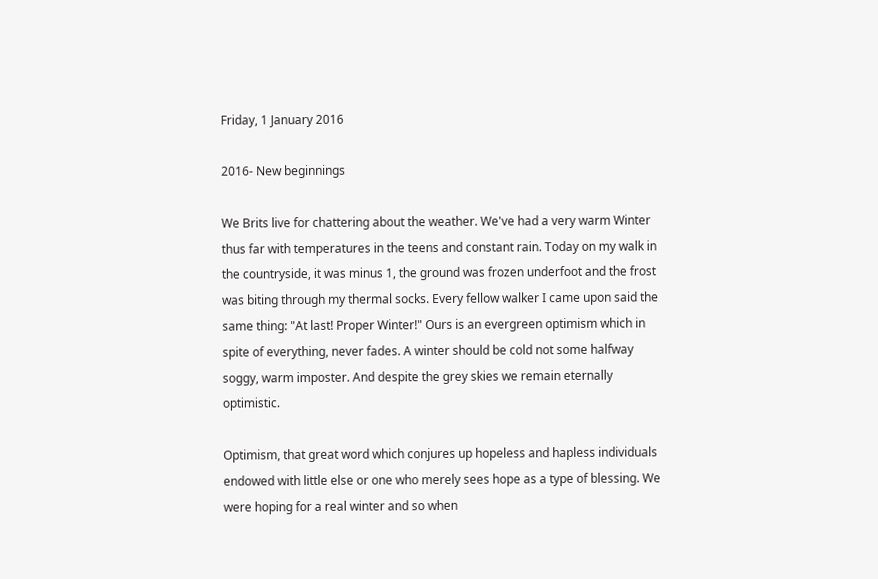Friday, 1 January 2016

2016- New beginnings

We Brits live for chattering about the weather. We've had a very warm Winter thus far with temperatures in the teens and constant rain. Today on my walk in the countryside, it was minus 1, the ground was frozen underfoot and the frost was biting through my thermal socks. Every fellow walker I came upon said the same thing: "At last! Proper Winter!" Ours is an evergreen optimism which in spite of everything, never fades. A winter should be cold not some halfway soggy, warm imposter. And despite the grey skies we remain eternally optimistic.

Optimism, that great word which conjures up hopeless and hapless individuals endowed with little else or one who merely sees hope as a type of blessing. We were hoping for a real winter and so when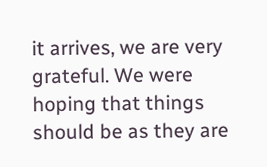it arrives, we are very grateful. We were hoping that things should be as they are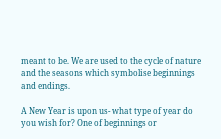meant to be. We are used to the cycle of nature and the seasons which symbolise beginnings and endings.

A New Year is upon us- what type of year do you wish for? One of beginnings or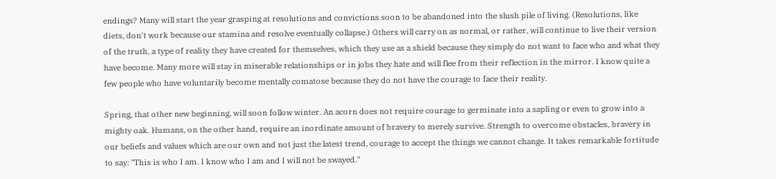endings? Many will start the year grasping at resolutions and convictions soon to be abandoned into the slush pile of living. (Resolutions, like diets, don't work because our stamina and resolve eventually collapse.) Others will carry on as normal, or rather, will continue to live their version of the truth, a type of reality they have created for themselves, which they use as a shield because they simply do not want to face who and what they have become. Many more will stay in miserable relationships or in jobs they hate and will flee from their reflection in the mirror. I know quite a few people who have voluntarily become mentally comatose because they do not have the courage to face their reality.

Spring, that other new beginning, will soon follow winter. An acorn does not require courage to germinate into a sapling or even to grow into a mighty oak. Humans, on the other hand, require an inordinate amount of bravery to merely survive. Strength to overcome obstacles, bravery in our beliefs and values which are our own and not just the latest trend, courage to accept the things we cannot change. It takes remarkable fortitude to say: "This is who I am. I know who I am and I will not be swayed."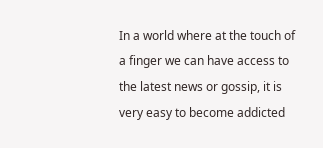In a world where at the touch of a finger we can have access to  the latest news or gossip, it is very easy to become addicted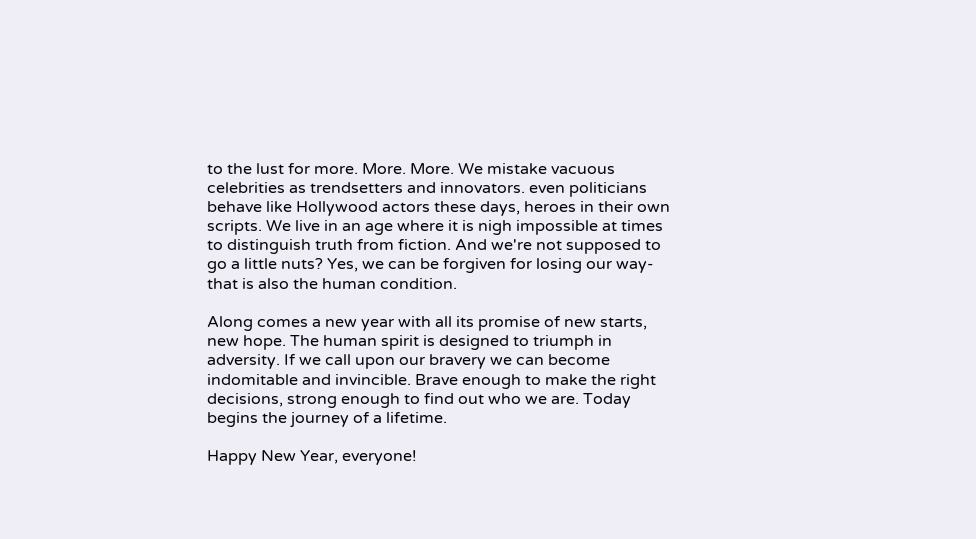to the lust for more. More. More. We mistake vacuous celebrities as trendsetters and innovators. even politicians behave like Hollywood actors these days, heroes in their own scripts. We live in an age where it is nigh impossible at times to distinguish truth from fiction. And we're not supposed to go a little nuts? Yes, we can be forgiven for losing our way- that is also the human condition.

Along comes a new year with all its promise of new starts, new hope. The human spirit is designed to triumph in adversity. If we call upon our bravery we can become indomitable and invincible. Brave enough to make the right decisions, strong enough to find out who we are. Today begins the journey of a lifetime.

Happy New Year, everyone!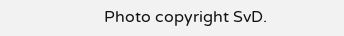Photo copyright SvD.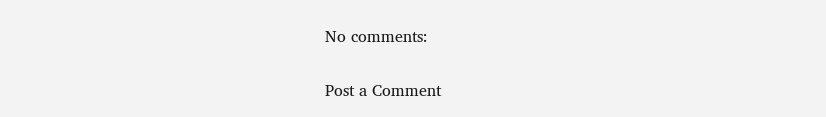No comments:

Post a Comment